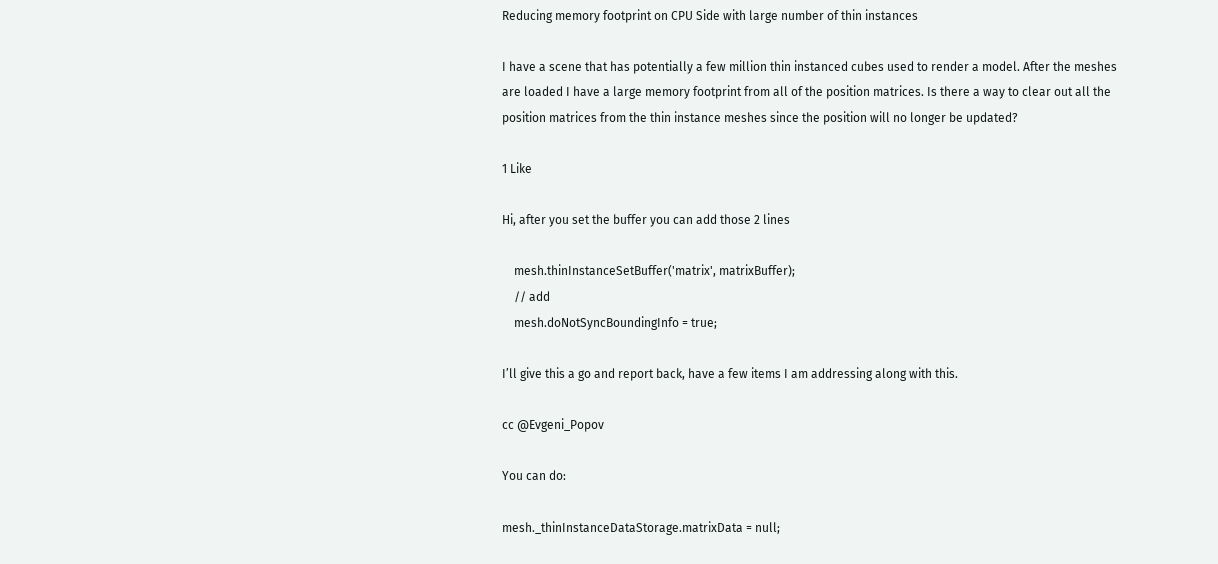Reducing memory footprint on CPU Side with large number of thin instances

I have a scene that has potentially a few million thin instanced cubes used to render a model. After the meshes are loaded I have a large memory footprint from all of the position matrices. Is there a way to clear out all the position matrices from the thin instance meshes since the position will no longer be updated?

1 Like

Hi, after you set the buffer you can add those 2 lines

    mesh.thinInstanceSetBuffer('matrix', matrixBuffer);
    // add
    mesh.doNotSyncBoundingInfo = true;

I’ll give this a go and report back, have a few items I am addressing along with this.

cc @Evgeni_Popov

You can do:

mesh._thinInstanceDataStorage.matrixData = null;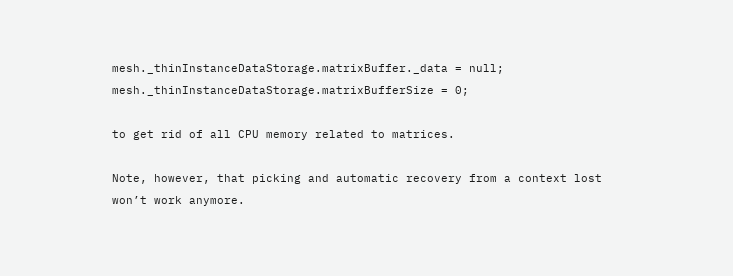mesh._thinInstanceDataStorage.matrixBuffer._data = null;
mesh._thinInstanceDataStorage.matrixBufferSize = 0;

to get rid of all CPU memory related to matrices.

Note, however, that picking and automatic recovery from a context lost won’t work anymore.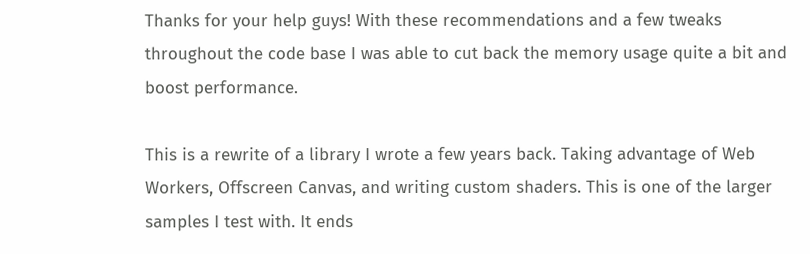Thanks for your help guys! With these recommendations and a few tweaks throughout the code base I was able to cut back the memory usage quite a bit and boost performance.

This is a rewrite of a library I wrote a few years back. Taking advantage of Web Workers, Offscreen Canvas, and writing custom shaders. This is one of the larger samples I test with. It ends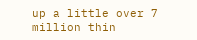up a little over 7 million thin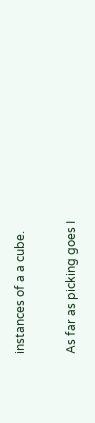instances of a a cube.

As far as picking goes I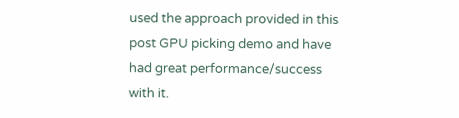used the approach provided in this post GPU picking demo and have had great performance/success with it.